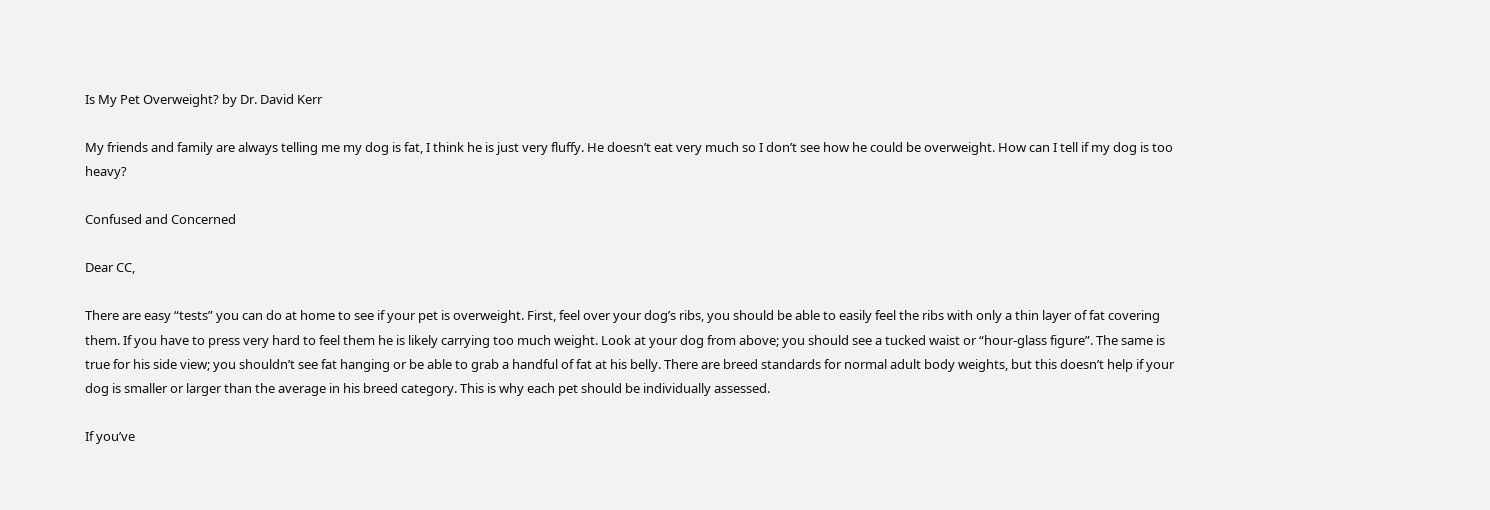Is My Pet Overweight? by Dr. David Kerr

My friends and family are always telling me my dog is fat, I think he is just very fluffy. He doesn’t eat very much so I don’t see how he could be overweight. How can I tell if my dog is too heavy?

Confused and Concerned

Dear CC,

There are easy “tests” you can do at home to see if your pet is overweight. First, feel over your dog’s ribs, you should be able to easily feel the ribs with only a thin layer of fat covering them. If you have to press very hard to feel them he is likely carrying too much weight. Look at your dog from above; you should see a tucked waist or “hour-glass figure”. The same is true for his side view; you shouldn’t see fat hanging or be able to grab a handful of fat at his belly. There are breed standards for normal adult body weights, but this doesn’t help if your dog is smaller or larger than the average in his breed category. This is why each pet should be individually assessed.

If you’ve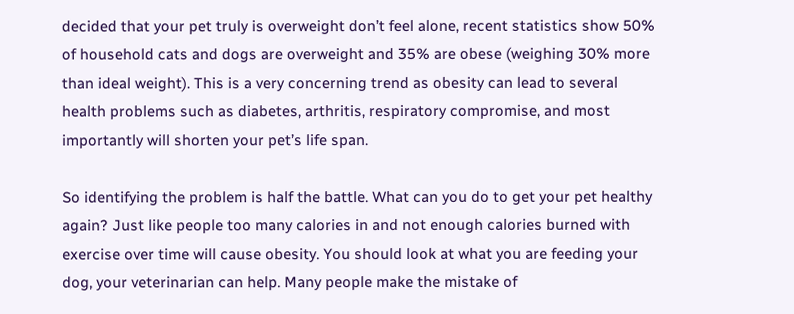decided that your pet truly is overweight don’t feel alone, recent statistics show 50% of household cats and dogs are overweight and 35% are obese (weighing 30% more than ideal weight). This is a very concerning trend as obesity can lead to several health problems such as diabetes, arthritis, respiratory compromise, and most importantly will shorten your pet’s life span.

So identifying the problem is half the battle. What can you do to get your pet healthy again? Just like people too many calories in and not enough calories burned with exercise over time will cause obesity. You should look at what you are feeding your dog, your veterinarian can help. Many people make the mistake of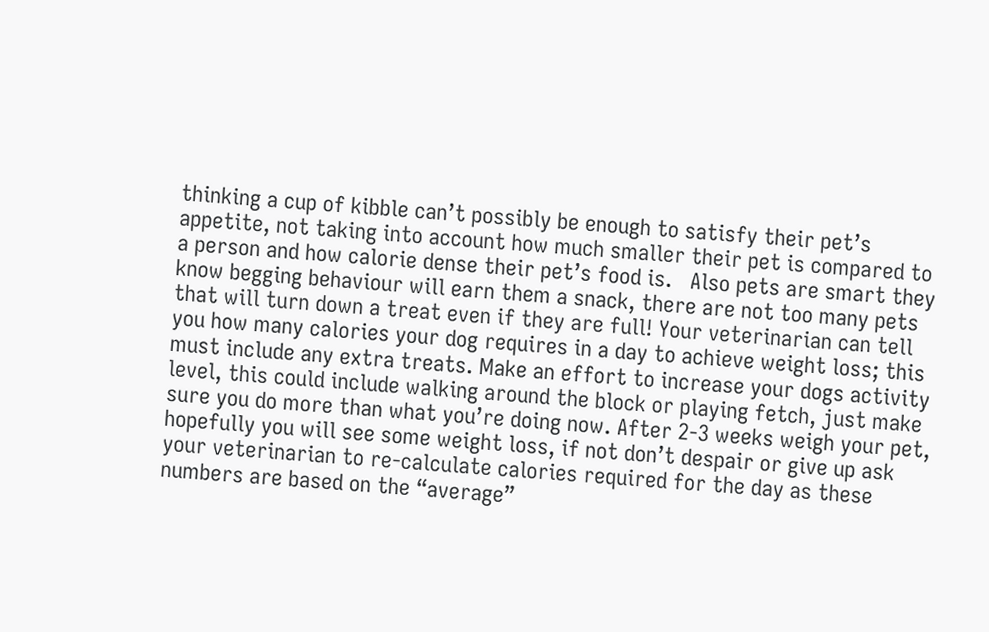thinking a cup of kibble can’t possibly be enough to satisfy their pet’s appetite, not taking into account how much smaller their pet is compared to a person and how calorie dense their pet’s food is.   Also pets are smart they know begging behaviour will earn them a snack, there are not too many pets that will turn down a treat even if they are full! Your veterinarian can tell you how many calories your dog requires in a day to achieve weight loss; this must include any extra treats. Make an effort to increase your dogs activity level, this could include walking around the block or playing fetch, just make sure you do more than what you’re doing now. After 2-3 weeks weigh your pet, hopefully you will see some weight loss, if not don’t despair or give up ask your veterinarian to re-calculate calories required for the day as these numbers are based on the “average”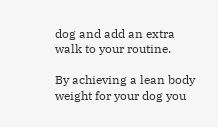dog and add an extra walk to your routine.

By achieving a lean body weight for your dog you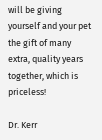will be giving yourself and your pet the gift of many extra, quality years together, which is priceless!

Dr. Kerr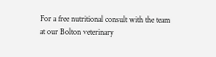For a free nutritional consult with the team at our Bolton veterinary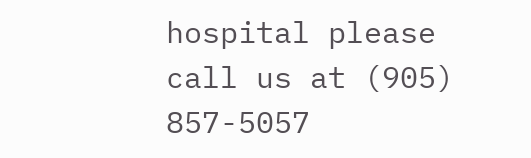hospital please call us at (905) 857-5057